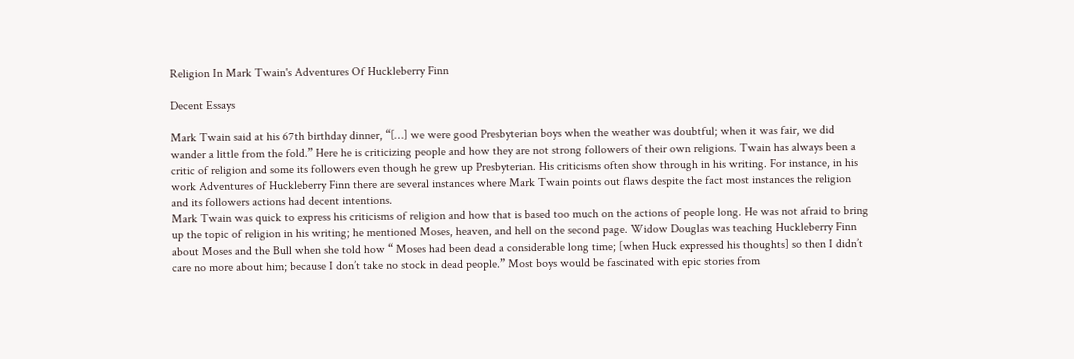Religion In Mark Twain's Adventures Of Huckleberry Finn

Decent Essays

Mark Twain said at his 67th birthday dinner, “[…] we were good Presbyterian boys when the weather was doubtful; when it was fair, we did wander a little from the fold.” Here he is criticizing people and how they are not strong followers of their own religions. Twain has always been a critic of religion and some its followers even though he grew up Presbyterian. His criticisms often show through in his writing. For instance, in his work Adventures of Huckleberry Finn there are several instances where Mark Twain points out flaws despite the fact most instances the religion and its followers actions had decent intentions.
Mark Twain was quick to express his criticisms of religion and how that is based too much on the actions of people long. He was not afraid to bring up the topic of religion in his writing; he mentioned Moses, heaven, and hell on the second page. Widow Douglas was teaching Huckleberry Finn about Moses and the Bull when she told how “ Moses had been dead a considerable long time; [when Huck expressed his thoughts] so then I didn’t care no more about him; because I don’t take no stock in dead people.” Most boys would be fascinated with epic stories from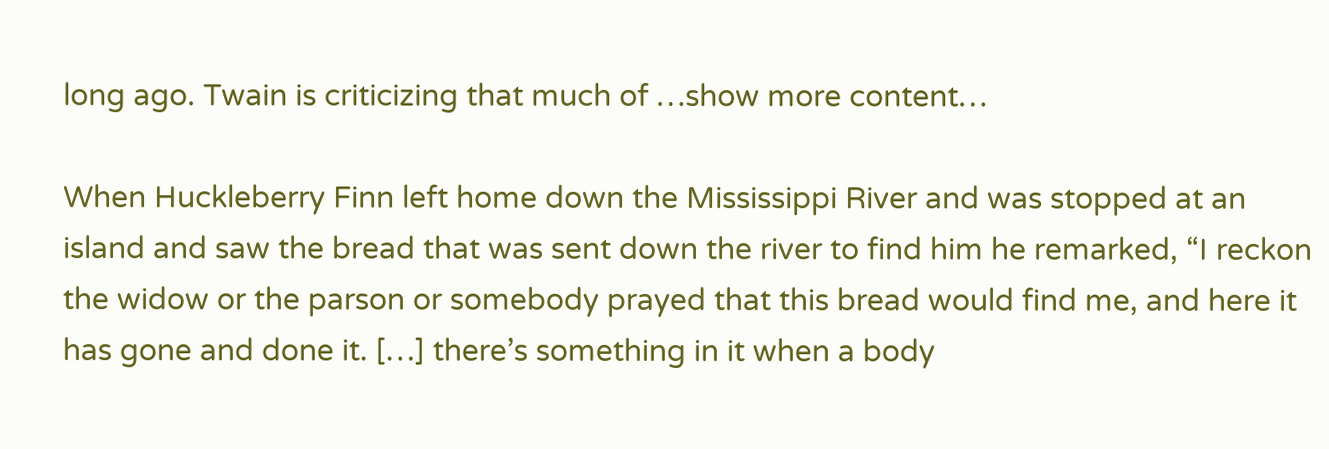long ago. Twain is criticizing that much of …show more content…

When Huckleberry Finn left home down the Mississippi River and was stopped at an island and saw the bread that was sent down the river to find him he remarked, “I reckon the widow or the parson or somebody prayed that this bread would find me, and here it has gone and done it. […] there’s something in it when a body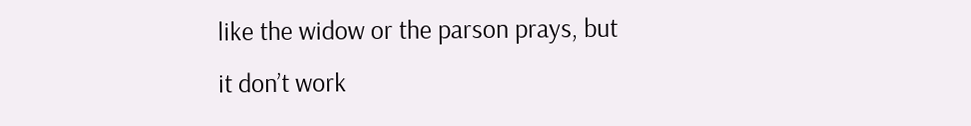like the widow or the parson prays, but it don’t work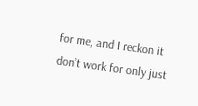for me, and I reckon it don’t work for only just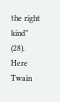the right kind” (28). Here Twain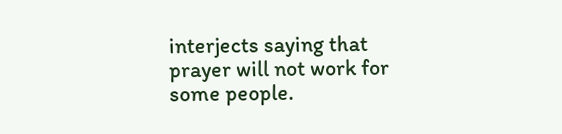interjects saying that prayer will not work for some people.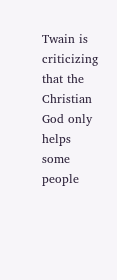Twain is criticizing that the Christian God only helps some people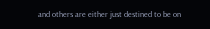and others are either just destined to be on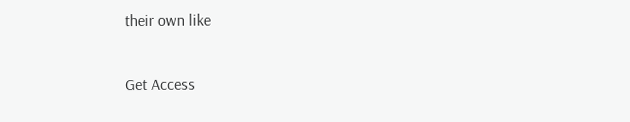their own like

Get Access